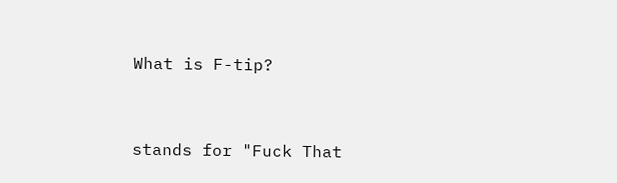What is F-tip?


stands for "Fuck That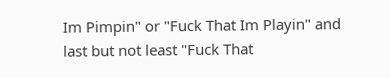Im Pimpin" or "Fuck That Im Playin" and last but not least "Fuck That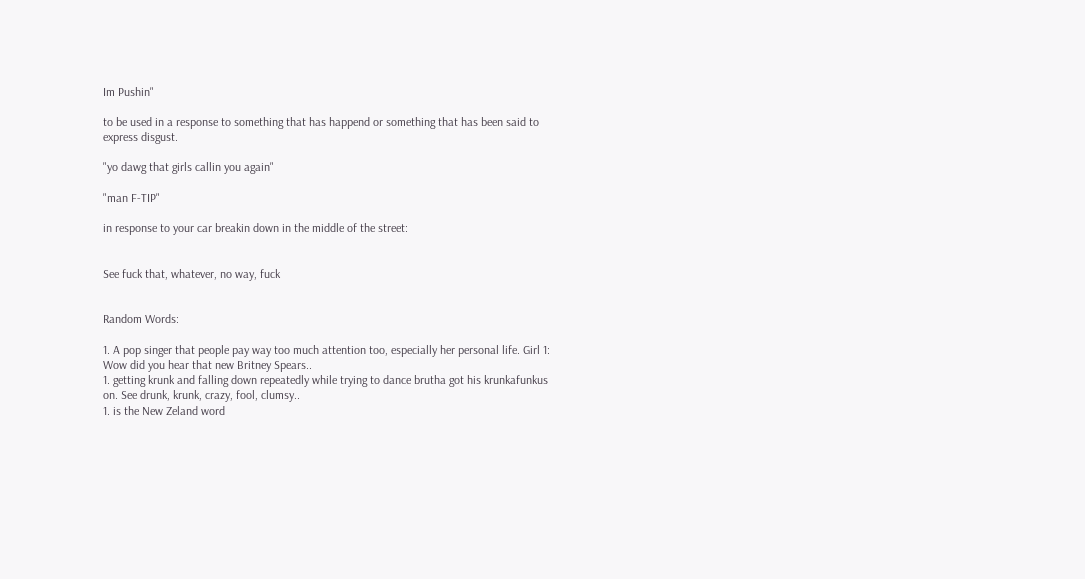Im Pushin"

to be used in a response to something that has happend or something that has been said to express disgust.

"yo dawg that girls callin you again"

"man F-TIP"

in response to your car breakin down in the middle of the street:


See fuck that, whatever, no way, fuck


Random Words:

1. A pop singer that people pay way too much attention too, especially her personal life. Girl 1: Wow did you hear that new Britney Spears..
1. getting krunk and falling down repeatedly while trying to dance brutha got his krunkafunkus on. See drunk, krunk, crazy, fool, clumsy..
1. is the New Zeland word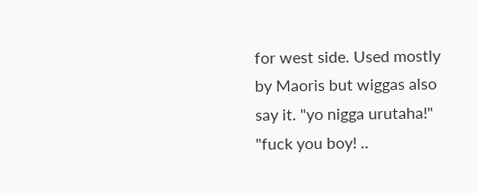for west side. Used mostly by Maoris but wiggas also say it. "yo nigga urutaha!" "fuck you boy! ..